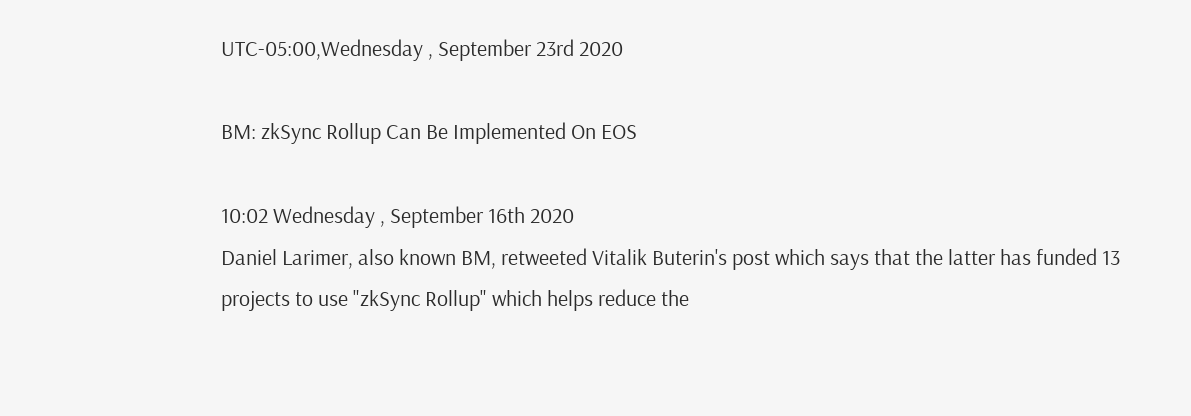UTC-05:00,Wednesday , September 23rd 2020

BM: zkSync Rollup Can Be Implemented On EOS

10:02 Wednesday , September 16th 2020
Daniel Larimer, also known BM, retweeted Vitalik Buterin's post which says that the latter has funded 13 projects to use "zkSync Rollup" which helps reduce the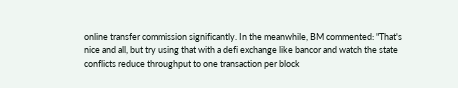online transfer commission significantly. In the meanwhile, BM commented: "That's nice and all, but try using that with a defi exchange like bancor and watch the state conflicts reduce throughput to one transaction per block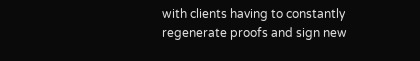with clients having to constantly regenerate proofs and sign new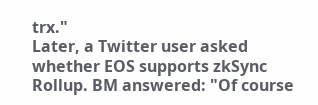trx."
Later, a Twitter user asked whether EOS supports zkSync Rollup. BM answered: "Of course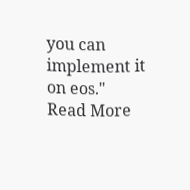you can implement it on eos."
Read More